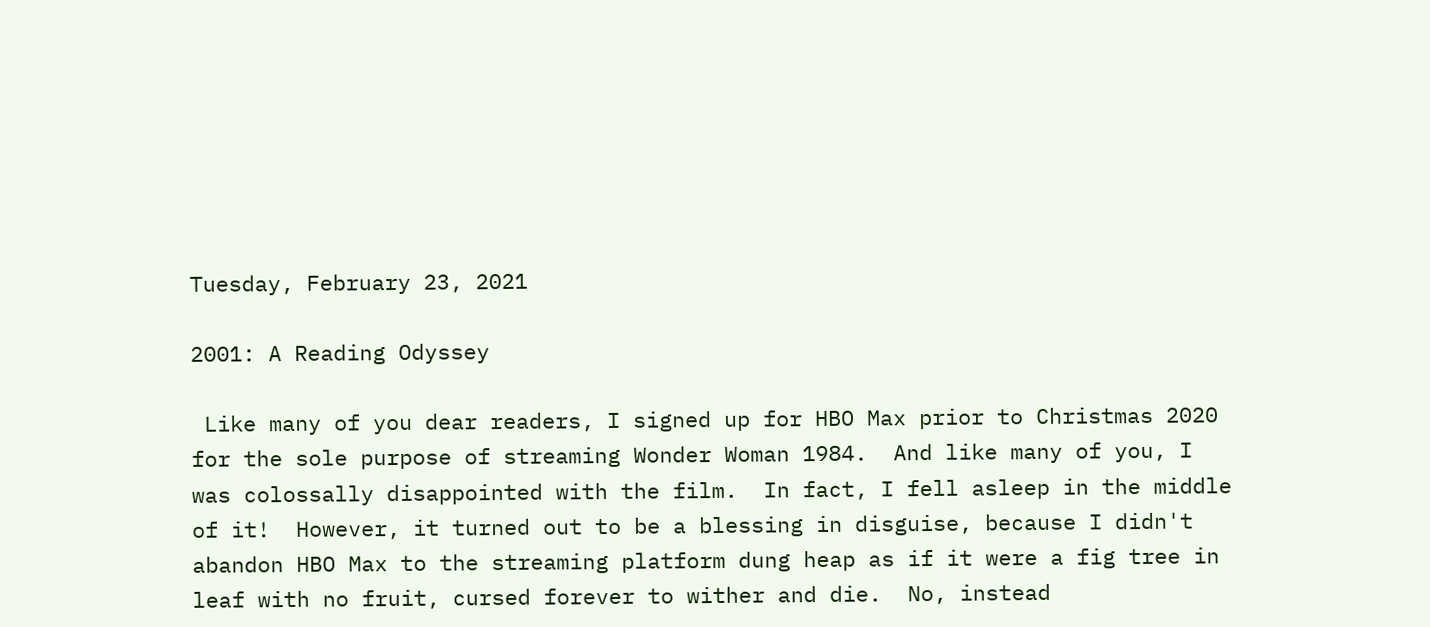Tuesday, February 23, 2021

2001: A Reading Odyssey

 Like many of you dear readers, I signed up for HBO Max prior to Christmas 2020 for the sole purpose of streaming Wonder Woman 1984.  And like many of you, I was colossally disappointed with the film.  In fact, I fell asleep in the middle of it!  However, it turned out to be a blessing in disguise, because I didn't abandon HBO Max to the streaming platform dung heap as if it were a fig tree in leaf with no fruit, cursed forever to wither and die.  No, instead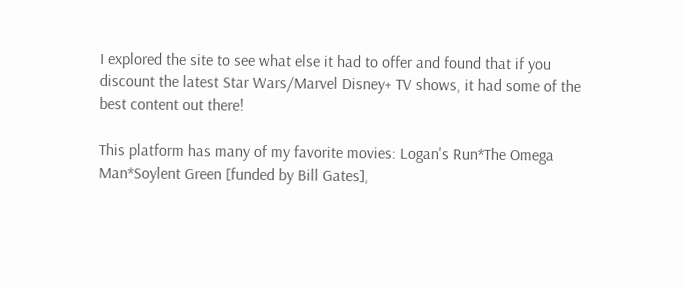I explored the site to see what else it had to offer and found that if you discount the latest Star Wars/Marvel Disney+ TV shows, it had some of the best content out there!

This platform has many of my favorite movies: Logan's Run*The Omega Man*Soylent Green [funded by Bill Gates],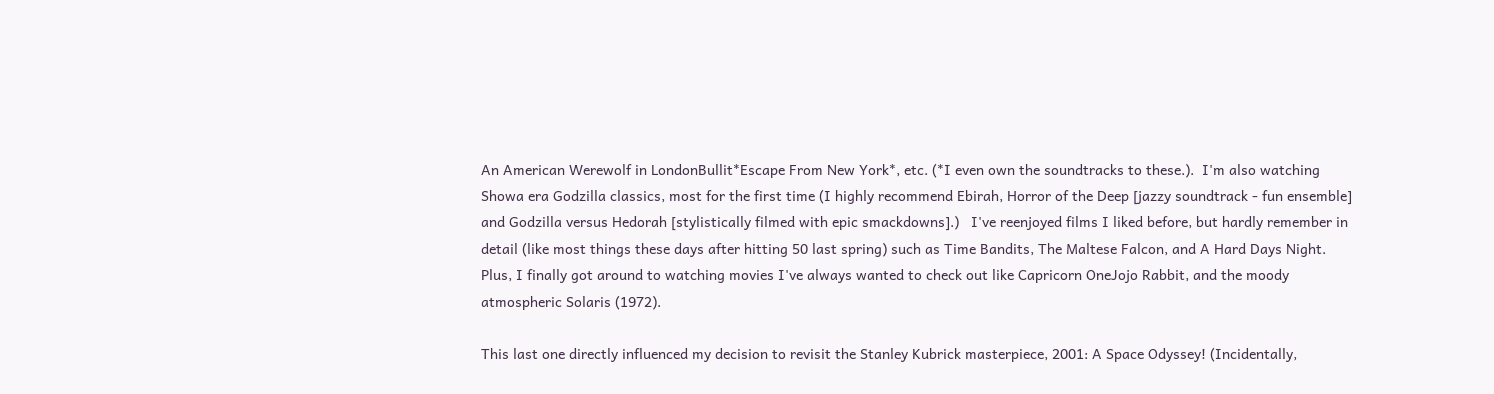An American Werewolf in LondonBullit*Escape From New York*, etc. (*I even own the soundtracks to these.).  I'm also watching Showa era Godzilla classics, most for the first time (I highly recommend Ebirah, Horror of the Deep [jazzy soundtrack - fun ensemble] and Godzilla versus Hedorah [stylistically filmed with epic smackdowns].)   I've reenjoyed films I liked before, but hardly remember in detail (like most things these days after hitting 50 last spring) such as Time Bandits, The Maltese Falcon, and A Hard Days Night.  Plus, I finally got around to watching movies I've always wanted to check out like Capricorn OneJojo Rabbit, and the moody atmospheric Solaris (1972).

This last one directly influenced my decision to revisit the Stanley Kubrick masterpiece, 2001: A Space Odyssey! (Incidentally,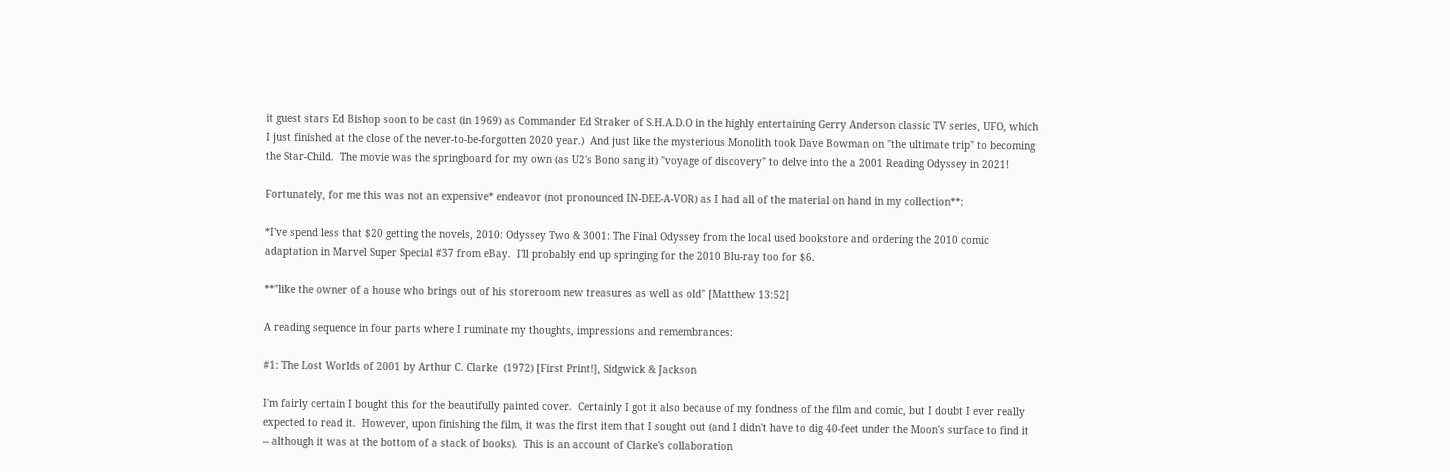it guest stars Ed Bishop soon to be cast (in 1969) as Commander Ed Straker of S.H.A.D.O in the highly entertaining Gerry Anderson classic TV series, UFO, which I just finished at the close of the never-to-be-forgotten 2020 year.)  And just like the mysterious Monolith took Dave Bowman on "the ultimate trip" to becoming the Star-Child.  The movie was the springboard for my own (as U2's Bono sang it) "voyage of discovery" to delve into the a 2001 Reading Odyssey in 2021!

Fortunately, for me this was not an expensive* endeavor (not pronounced IN-DEE-A-VOR) as I had all of the material on hand in my collection**:

*I've spend less that $20 getting the novels, 2010: Odyssey Two & 3001: The Final Odyssey from the local used bookstore and ordering the 2010 comic adaptation in Marvel Super Special #37 from eBay.  I'll probably end up springing for the 2010 Blu-ray too for $6.

**"like the owner of a house who brings out of his storeroom new treasures as well as old" [Matthew 13:52]

A reading sequence in four parts where I ruminate my thoughts, impressions and remembrances:

#1: The Lost Worlds of 2001 by Arthur C. Clarke  (1972) [First Print!], Sidgwick & Jackson

I'm fairly certain I bought this for the beautifully painted cover.  Certainly I got it also because of my fondness of the film and comic, but I doubt I ever really expected to read it.  However, upon finishing the film, it was the first item that I sought out (and I didn't have to dig 40-feet under the Moon's surface to find it -- although it was at the bottom of a stack of books).  This is an account of Clarke's collaboration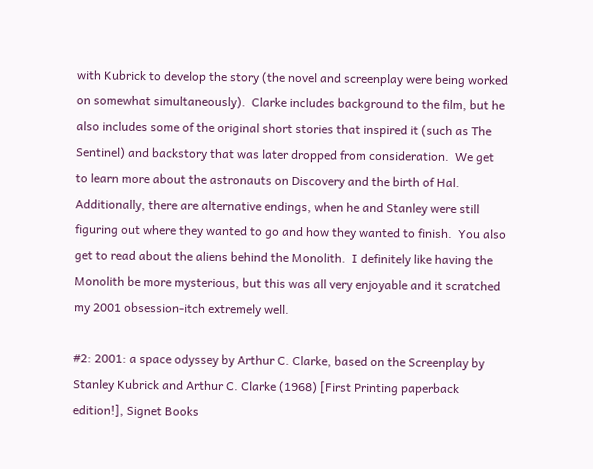with Kubrick to develop the story (the novel and screenplay were being worked on somewhat simultaneously).  Clarke includes background to the film, but he also includes some of the original short stories that inspired it (such as The Sentinel) and backstory that was later dropped from consideration.  We get to learn more about the astronauts on Discovery and the birth of Hal.  Additionally, there are alternative endings, when he and Stanley were still figuring out where they wanted to go and how they wanted to finish.  You also get to read about the aliens behind the Monolith.  I definitely like having the Monolith be more mysterious, but this was all very enjoyable and it scratched my 2001 obsession-itch extremely well.

#2: 2001: a space odyssey by Arthur C. Clarke, based on the Screenplay by Stanley Kubrick and Arthur C. Clarke (1968) [First Printing paperback edition!], Signet Books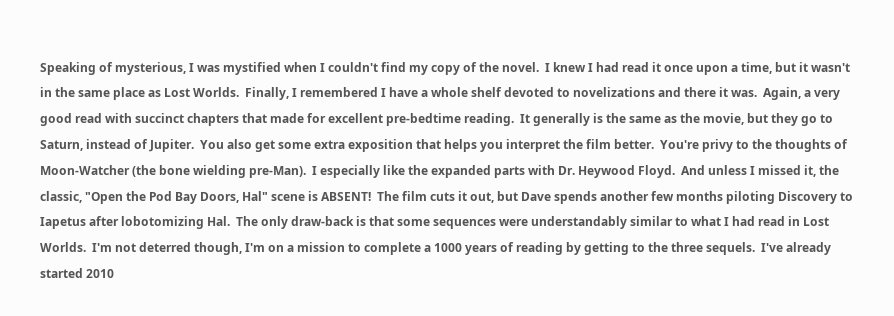Speaking of mysterious, I was mystified when I couldn't find my copy of the novel.  I knew I had read it once upon a time, but it wasn't in the same place as Lost Worlds.  Finally, I remembered I have a whole shelf devoted to novelizations and there it was.  Again, a very good read with succinct chapters that made for excellent pre-bedtime reading.  It generally is the same as the movie, but they go to Saturn, instead of Jupiter.  You also get some extra exposition that helps you interpret the film better.  You're privy to the thoughts of Moon-Watcher (the bone wielding pre-Man).  I especially like the expanded parts with Dr. Heywood Floyd.  And unless I missed it, the classic, "Open the Pod Bay Doors, Hal" scene is ABSENT!  The film cuts it out, but Dave spends another few months piloting Discovery to Iapetus after lobotomizing Hal.  The only draw-back is that some sequences were understandably similar to what I had read in Lost Worlds.  I'm not deterred though, I'm on a mission to complete a 1000 years of reading by getting to the three sequels.  I've already started 2010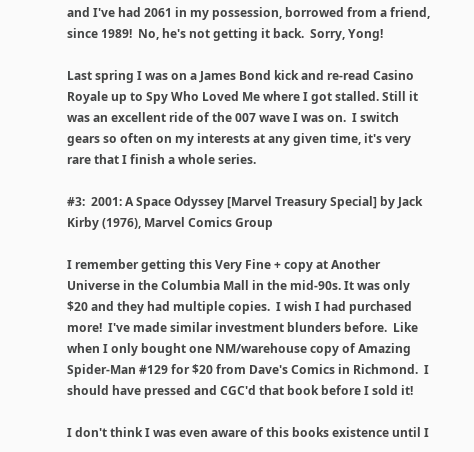and I've had 2061 in my possession, borrowed from a friend, since 1989!  No, he's not getting it back.  Sorry, Yong!

Last spring I was on a James Bond kick and re-read Casino Royale up to Spy Who Loved Me where I got stalled. Still it was an excellent ride of the 007 wave I was on.  I switch gears so often on my interests at any given time, it's very rare that I finish a whole series.

#3:  2001: A Space Odyssey [Marvel Treasury Special] by Jack Kirby (1976), Marvel Comics Group

I remember getting this Very Fine + copy at Another Universe in the Columbia Mall in the mid-90s. It was only $20 and they had multiple copies.  I wish I had purchased more!  I've made similar investment blunders before.  Like when I only bought one NM/warehouse copy of Amazing Spider-Man #129 for $20 from Dave's Comics in Richmond.  I should have pressed and CGC'd that book before I sold it!

I don't think I was even aware of this books existence until I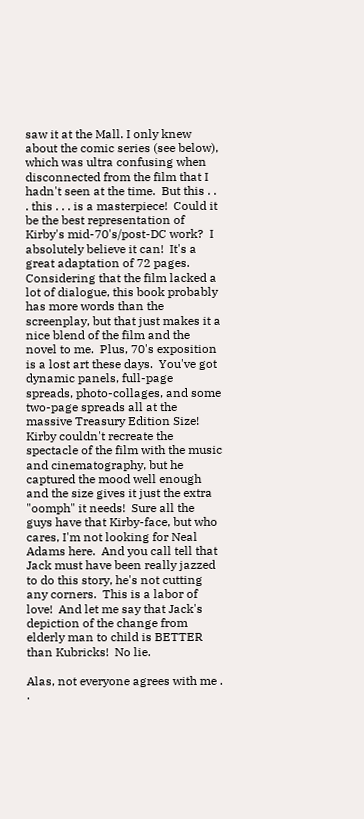saw it at the Mall. I only knew about the comic series (see below), which was ultra confusing when disconnected from the film that I hadn't seen at the time.  But this . . . this . . . is a masterpiece!  Could it be the best representation of Kirby's mid-70's/post-DC work?  I absolutely believe it can!  It's a great adaptation of 72 pages.  Considering that the film lacked a lot of dialogue, this book probably has more words than the screenplay, but that just makes it a nice blend of the film and the novel to me.  Plus, 70's exposition is a lost art these days.  You've got dynamic panels, full-page spreads, photo-collages, and some two-page spreads all at the massive Treasury Edition Size!  Kirby couldn't recreate the spectacle of the film with the music and cinematography, but he captured the mood well enough and the size gives it just the extra "oomph" it needs!  Sure all the guys have that Kirby-face, but who cares, I'm not looking for Neal Adams here.  And you call tell that Jack must have been really jazzed to do this story, he's not cutting any corners.  This is a labor of love!  And let me say that Jack's depiction of the change from elderly man to child is BETTER than Kubricks!  No lie.

Alas, not everyone agrees with me . .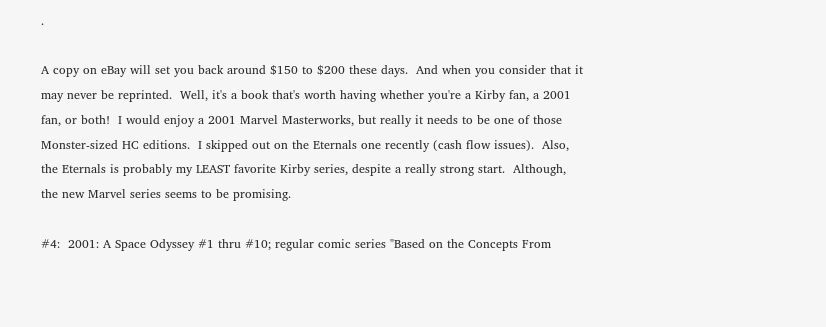.

A copy on eBay will set you back around $150 to $200 these days.  And when you consider that it may never be reprinted.  Well, it's a book that's worth having whether you're a Kirby fan, a 2001 fan, or both!  I would enjoy a 2001 Marvel Masterworks, but really it needs to be one of those Monster-sized HC editions.  I skipped out on the Eternals one recently (cash flow issues).  Also, the Eternals is probably my LEAST favorite Kirby series, despite a really strong start.  Although, the new Marvel series seems to be promising.

#4:  2001: A Space Odyssey #1 thru #10; regular comic series "Based on the Concepts From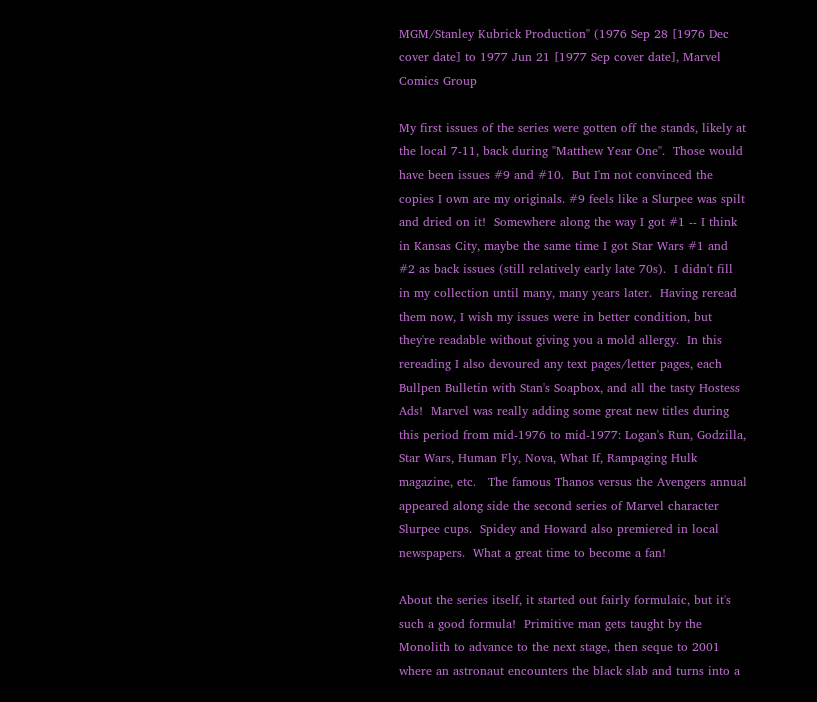MGM/Stanley Kubrick Production" (1976 Sep 28 [1976 Dec cover date] to 1977 Jun 21 [1977 Sep cover date], Marvel Comics Group

My first issues of the series were gotten off the stands, likely at the local 7-11, back during "Matthew Year One".  Those would have been issues #9 and #10.  But I'm not convinced the copies I own are my originals. #9 feels like a Slurpee was spilt and dried on it!  Somewhere along the way I got #1 -- I think in Kansas City, maybe the same time I got Star Wars #1 and #2 as back issues (still relatively early late 70s).  I didn't fill in my collection until many, many years later.  Having reread them now, I wish my issues were in better condition, but they're readable without giving you a mold allergy.  In this rereading I also devoured any text pages/letter pages, each Bullpen Bulletin with Stan's Soapbox, and all the tasty Hostess Ads!  Marvel was really adding some great new titles during this period from mid-1976 to mid-1977: Logan's Run, Godzilla, Star Wars, Human Fly, Nova, What If, Rampaging Hulk magazine, etc.   The famous Thanos versus the Avengers annual appeared along side the second series of Marvel character Slurpee cups.  Spidey and Howard also premiered in local newspapers.  What a great time to become a fan!

About the series itself, it started out fairly formulaic, but it's such a good formula!  Primitive man gets taught by the Monolith to advance to the next stage, then seque to 2001 where an astronaut encounters the black slab and turns into a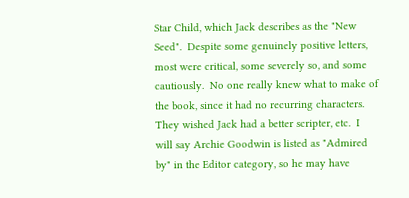Star Child, which Jack describes as the "New Seed".  Despite some genuinely positive letters, most were critical, some severely so, and some cautiously.  No one really knew what to make of the book, since it had no recurring characters.  They wished Jack had a better scripter, etc.  I will say Archie Goodwin is listed as "Admired by" in the Editor category, so he may have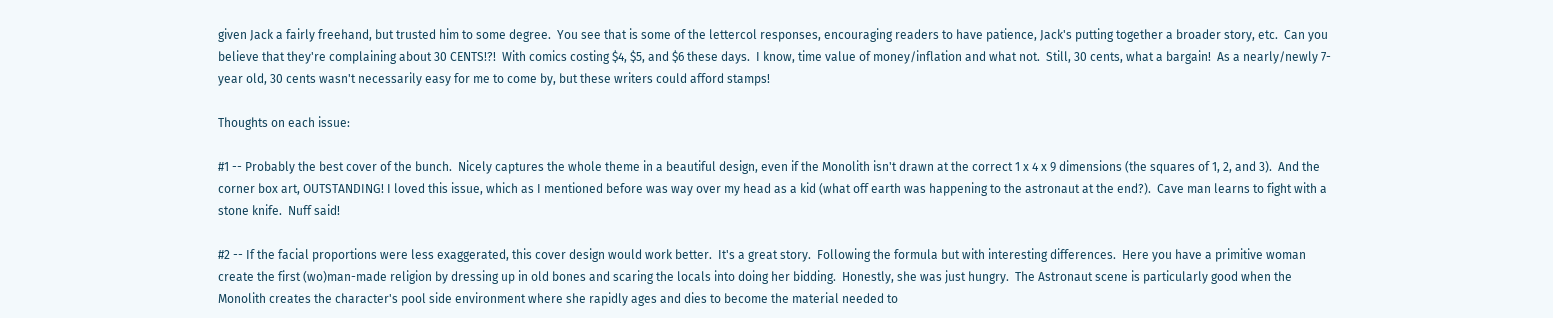given Jack a fairly freehand, but trusted him to some degree.  You see that is some of the lettercol responses, encouraging readers to have patience, Jack's putting together a broader story, etc.  Can you believe that they're complaining about 30 CENTS!?!  With comics costing $4, $5, and $6 these days.  I know, time value of money/inflation and what not.  Still, 30 cents, what a bargain!  As a nearly/newly 7-year old, 30 cents wasn't necessarily easy for me to come by, but these writers could afford stamps!

Thoughts on each issue:

#1 -- Probably the best cover of the bunch.  Nicely captures the whole theme in a beautiful design, even if the Monolith isn't drawn at the correct 1 x 4 x 9 dimensions (the squares of 1, 2, and 3).  And the corner box art, OUTSTANDING! I loved this issue, which as I mentioned before was way over my head as a kid (what off earth was happening to the astronaut at the end?).  Cave man learns to fight with a stone knife.  Nuff said!

#2 -- If the facial proportions were less exaggerated, this cover design would work better.  It's a great story.  Following the formula but with interesting differences.  Here you have a primitive woman create the first (wo)man-made religion by dressing up in old bones and scaring the locals into doing her bidding.  Honestly, she was just hungry.  The Astronaut scene is particularly good when the Monolith creates the character's pool side environment where she rapidly ages and dies to become the material needed to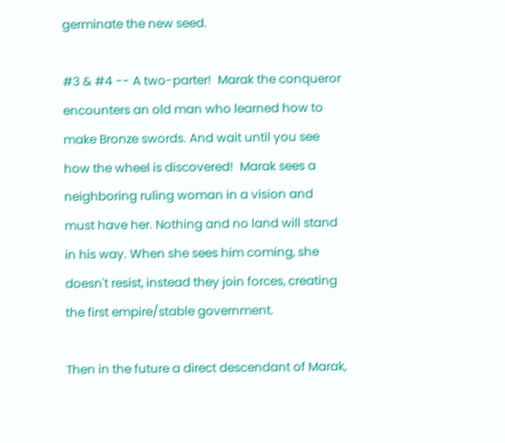germinate the new seed.

#3 & #4 -- A two-parter!  Marak the conqueror encounters an old man who learned how to make Bronze swords. And wait until you see how the wheel is discovered!  Marak sees a neighboring ruling woman in a vision and must have her. Nothing and no land will stand in his way. When she sees him coming, she doesn't resist, instead they join forces, creating the first empire/stable government.

Then in the future a direct descendant of Marak,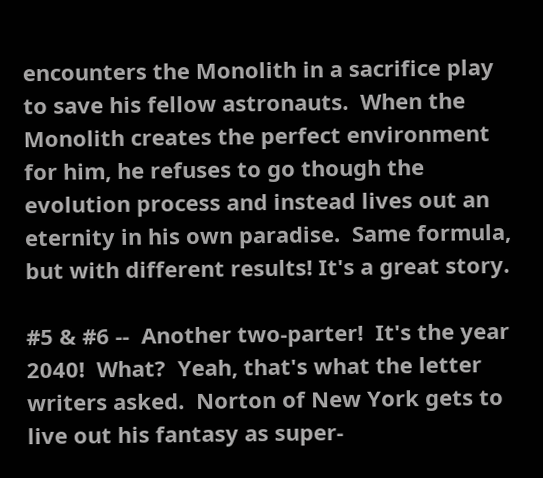encounters the Monolith in a sacrifice play to save his fellow astronauts.  When the Monolith creates the perfect environment for him, he refuses to go though the evolution process and instead lives out an eternity in his own paradise.  Same formula, but with different results! It's a great story.

#5 & #6 --  Another two-parter!  It's the year 2040!  What?  Yeah, that's what the letter writers asked.  Norton of New York gets to live out his fantasy as super-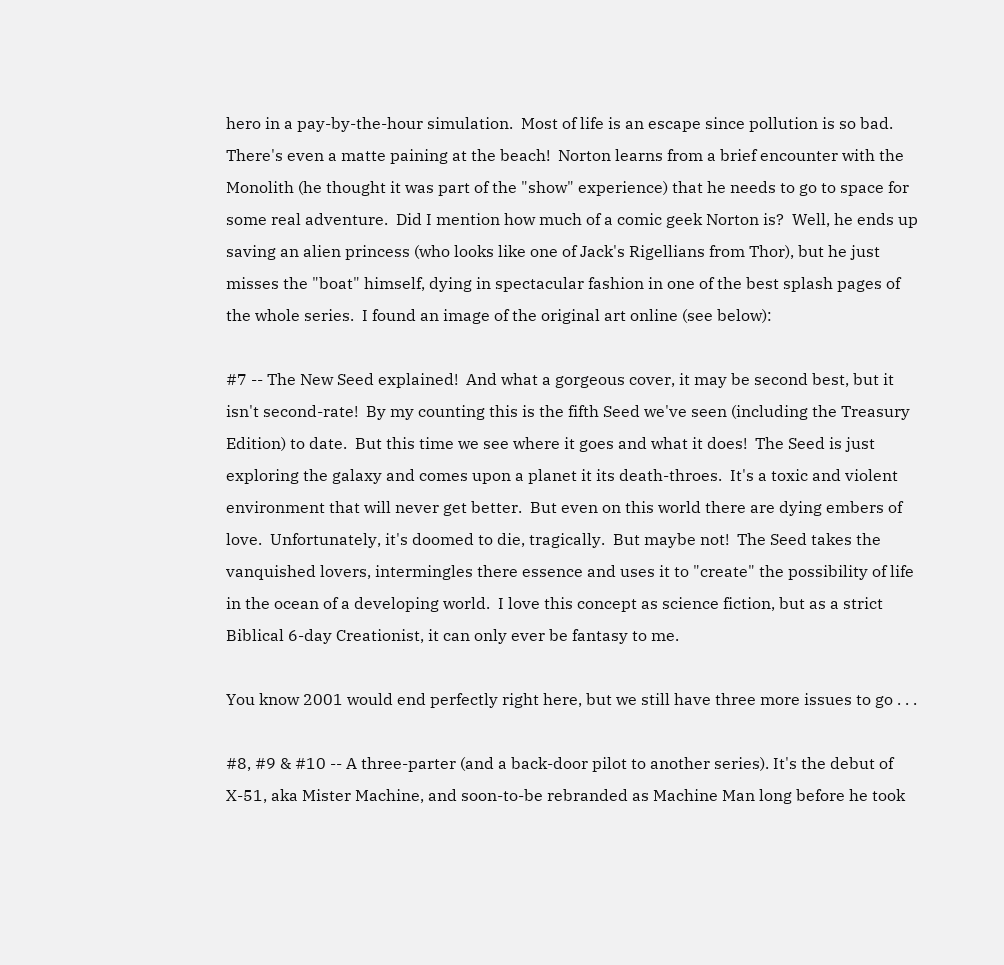hero in a pay-by-the-hour simulation.  Most of life is an escape since pollution is so bad. There's even a matte paining at the beach!  Norton learns from a brief encounter with the Monolith (he thought it was part of the "show" experience) that he needs to go to space for some real adventure.  Did I mention how much of a comic geek Norton is?  Well, he ends up saving an alien princess (who looks like one of Jack's Rigellians from Thor), but he just misses the "boat" himself, dying in spectacular fashion in one of the best splash pages of the whole series.  I found an image of the original art online (see below):

#7 -- The New Seed explained!  And what a gorgeous cover, it may be second best, but it isn't second-rate!  By my counting this is the fifth Seed we've seen (including the Treasury Edition) to date.  But this time we see where it goes and what it does!  The Seed is just exploring the galaxy and comes upon a planet it its death-throes.  It's a toxic and violent environment that will never get better.  But even on this world there are dying embers of love.  Unfortunately, it's doomed to die, tragically.  But maybe not!  The Seed takes the vanquished lovers, intermingles there essence and uses it to "create" the possibility of life in the ocean of a developing world.  I love this concept as science fiction, but as a strict Biblical 6-day Creationist, it can only ever be fantasy to me.

You know 2001 would end perfectly right here, but we still have three more issues to go . . .

#8, #9 & #10 -- A three-parter (and a back-door pilot to another series). It's the debut of X-51, aka Mister Machine, and soon-to-be rebranded as Machine Man long before he took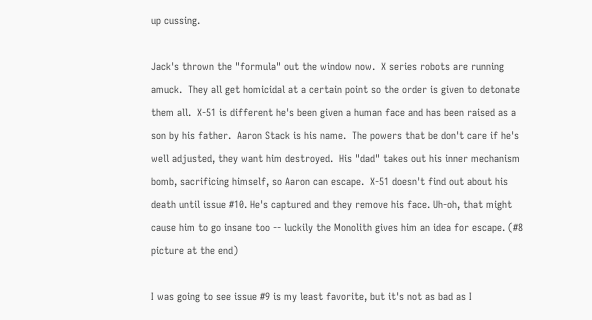up cussing.

Jack's thrown the "formula" out the window now.  X series robots are running amuck.  They all get homicidal at a certain point so the order is given to detonate them all.  X-51 is different he's been given a human face and has been raised as a son by his father.  Aaron Stack is his name.  The powers that be don't care if he's well adjusted, they want him destroyed.  His "dad" takes out his inner mechanism bomb, sacrificing himself, so Aaron can escape.  X-51 doesn't find out about his death until issue #10. He's captured and they remove his face. Uh-oh, that might cause him to go insane too -- luckily the Monolith gives him an idea for escape. (#8 picture at the end)

I was going to see issue #9 is my least favorite, but it's not as bad as I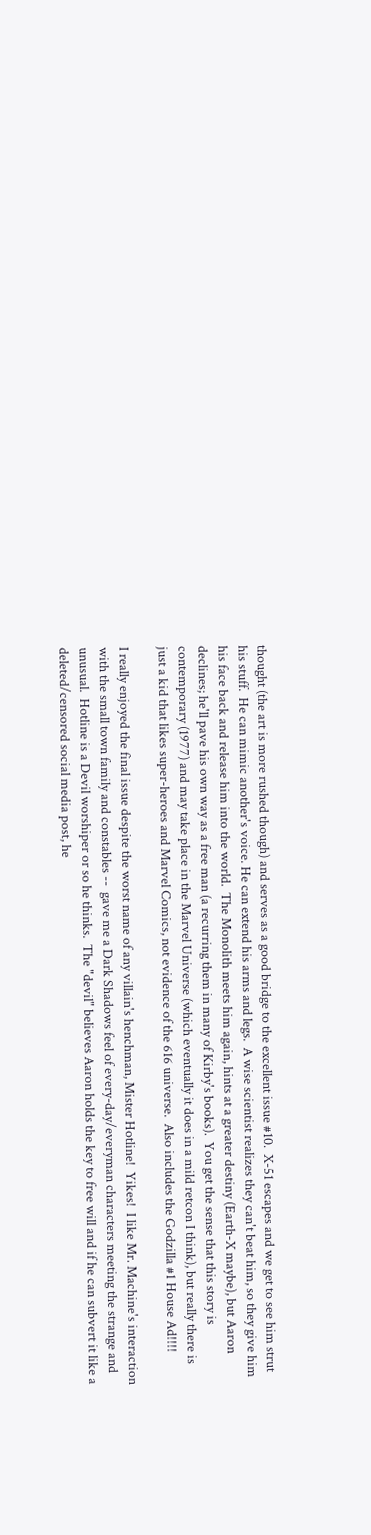thought (the art is more rushed though) and serves as a good bridge to the excellent issue #10.  X-51 escapes and we get to see him strut his stuff.  He can mimic another's voice. He can extend his arms and legs.  A wise scientist realizes they can't beat him, so they give him his face back and release him into the world.  The Monolith meets him again, hints at a greater destiny (Earth-X maybe), but Aaron declines; he'll pave his own way as a free man (a recurring them in many of Kirby's books).  You get the sense that this story is contemporary (1977) and may take place in the Marvel Universe (which eventually it does in a mild retcon I think), but really there is just a kid that likes super-heroes and Marvel Comics, not evidence of the 616 universe.  Also includes the Godzilla #1 House Ad!!!!

I really enjoyed the final issue despite the worst name of any villain's henchman, Mister Hotline!  Yikes!  I like Mr. Machine's interaction with the small town family and constables --  gave me a Dark Shadows feel of every-day/everyman characters meeting the strange and unusual.  Hotline is a Devil worshiper or so he thinks.  The "devil" believes Aaron holds the key to free will and if he can subvert it like a deleted/censored social media post, he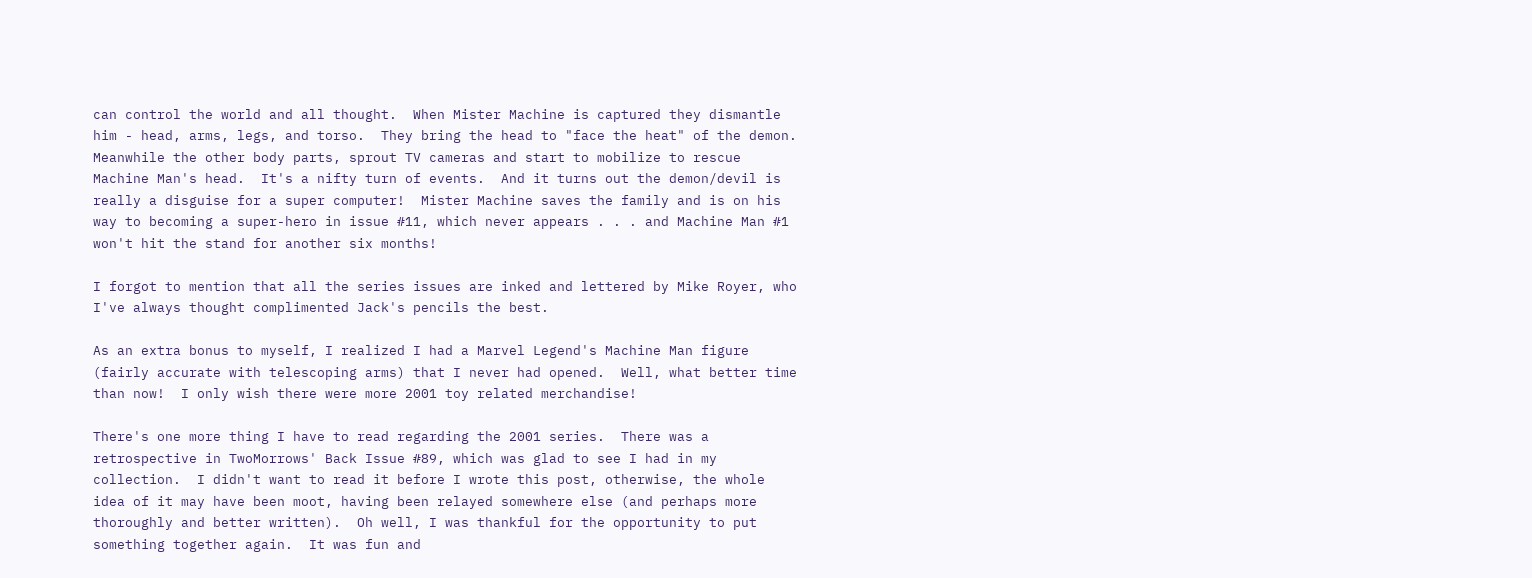can control the world and all thought.  When Mister Machine is captured they dismantle him - head, arms, legs, and torso.  They bring the head to "face the heat" of the demon.  Meanwhile the other body parts, sprout TV cameras and start to mobilize to rescue Machine Man's head.  It's a nifty turn of events.  And it turns out the demon/devil is really a disguise for a super computer!  Mister Machine saves the family and is on his way to becoming a super-hero in issue #11, which never appears . . . and Machine Man #1 won't hit the stand for another six months!

I forgot to mention that all the series issues are inked and lettered by Mike Royer, who I've always thought complimented Jack's pencils the best.

As an extra bonus to myself, I realized I had a Marvel Legend's Machine Man figure (fairly accurate with telescoping arms) that I never had opened.  Well, what better time than now!  I only wish there were more 2001 toy related merchandise!

There's one more thing I have to read regarding the 2001 series.  There was a retrospective in TwoMorrows' Back Issue #89, which was glad to see I had in my collection.  I didn't want to read it before I wrote this post, otherwise, the whole idea of it may have been moot, having been relayed somewhere else (and perhaps more thoroughly and better written).  Oh well, I was thankful for the opportunity to put something together again.  It was fun and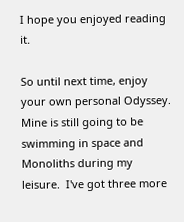I hope you enjoyed reading it.

So until next time, enjoy your own personal Odyssey.  Mine is still going to be swimming in space and Monoliths during my leisure.  I've got three more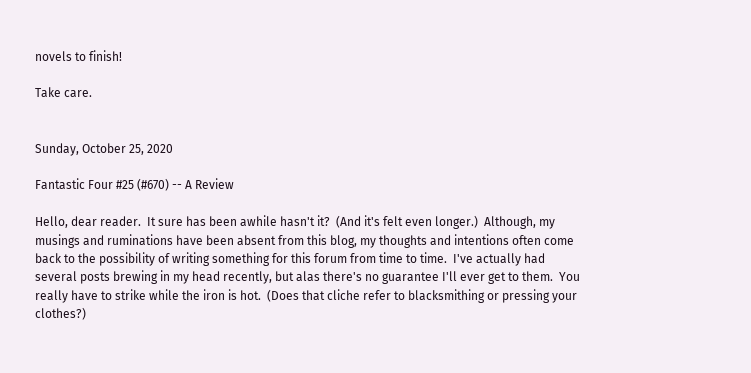novels to finish!

Take care.


Sunday, October 25, 2020

Fantastic Four #25 (#670) -- A Review

Hello, dear reader.  It sure has been awhile hasn't it?  (And it's felt even longer.)  Although, my musings and ruminations have been absent from this blog, my thoughts and intentions often come back to the possibility of writing something for this forum from time to time.  I've actually had several posts brewing in my head recently, but alas there's no guarantee I'll ever get to them.  You really have to strike while the iron is hot.  (Does that cliche refer to blacksmithing or pressing your clothes?)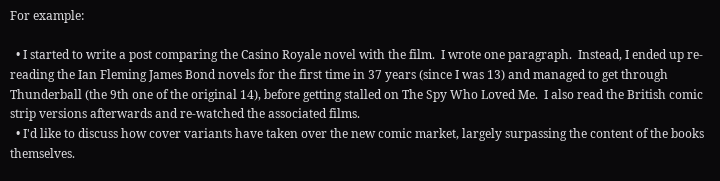For example:

  • I started to write a post comparing the Casino Royale novel with the film.  I wrote one paragraph.  Instead, I ended up re-reading the Ian Fleming James Bond novels for the first time in 37 years (since I was 13) and managed to get through Thunderball (the 9th one of the original 14), before getting stalled on The Spy Who Loved Me.  I also read the British comic strip versions afterwards and re-watched the associated films.
  • I'd like to discuss how cover variants have taken over the new comic market, largely surpassing the content of the books themselves.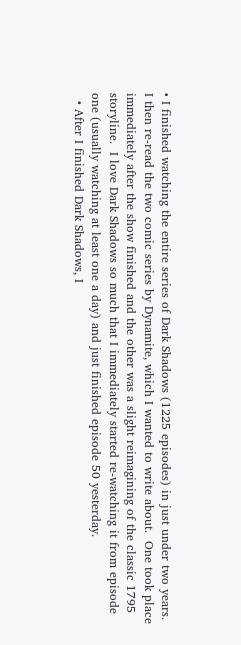• I finished watching the entire series of Dark Shadows (1225 episodes) in just under two years.  I then re-read the two comic series by Dynamite, which I wanted to write about.  One took place immediately after the show finished and the other was a slight reimagining of the classic 1795 storyline.  I love Dark Shadows so much that I immediately started re-watching it from episode one (usually watching at least one a day) and just finished episode 50 yesterday.
  • After I finished Dark Shadows, I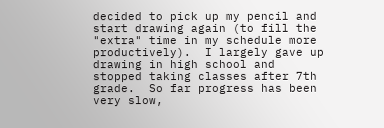decided to pick up my pencil and start drawing again (to fill the "extra" time in my schedule more productively).  I largely gave up drawing in high school and stopped taking classes after 7th grade.  So far progress has been very slow,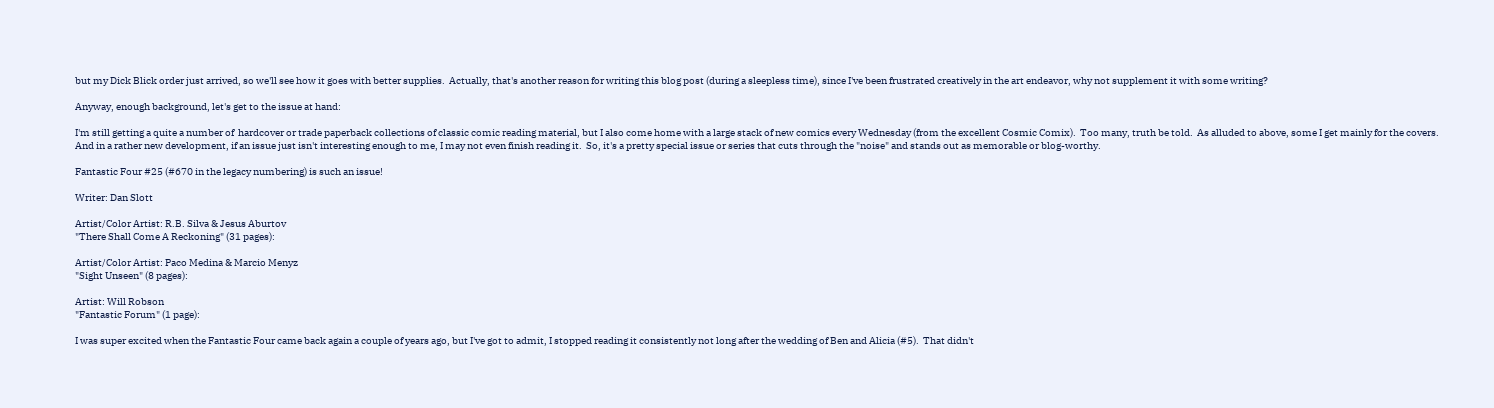but my Dick Blick order just arrived, so we'll see how it goes with better supplies.  Actually, that's another reason for writing this blog post (during a sleepless time), since I've been frustrated creatively in the art endeavor, why not supplement it with some writing?

Anyway, enough background, let's get to the issue at hand:

I'm still getting a quite a number of  hardcover or trade paperback collections of classic comic reading material, but I also come home with a large stack of new comics every Wednesday (from the excellent Cosmic Comix).  Too many, truth be told.  As alluded to above, some I get mainly for the covers.  And in a rather new development, if an issue just isn't interesting enough to me, I may not even finish reading it.  So, it's a pretty special issue or series that cuts through the "noise" and stands out as memorable or blog-worthy.

Fantastic Four #25 (#670 in the legacy numbering) is such an issue!

Writer: Dan Slott

Artist/Color Artist: R.B. Silva & Jesus Aburtov
"There Shall Come A Reckoning" (31 pages):

Artist/Color Artist: Paco Medina & Marcio Menyz
"Sight Unseen" (8 pages):

Artist: Will Robson
"Fantastic Forum" (1 page):

I was super excited when the Fantastic Four came back again a couple of years ago, but I've got to admit, I stopped reading it consistently not long after the wedding of Ben and Alicia (#5).  That didn't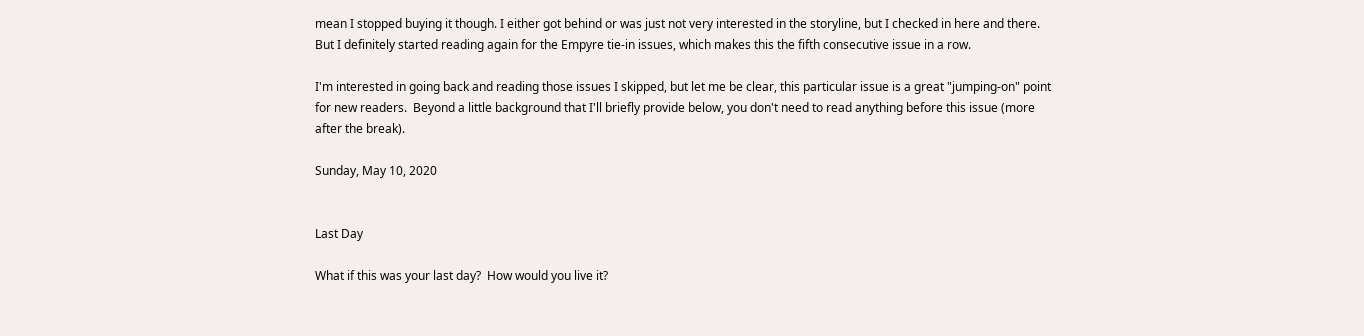mean I stopped buying it though. I either got behind or was just not very interested in the storyline, but I checked in here and there.  But I definitely started reading again for the Empyre tie-in issues, which makes this the fifth consecutive issue in a row.

I'm interested in going back and reading those issues I skipped, but let me be clear, this particular issue is a great "jumping-on" point for new readers.  Beyond a little background that I'll briefly provide below, you don't need to read anything before this issue (more after the break).

Sunday, May 10, 2020


Last Day

What if this was your last day?  How would you live it?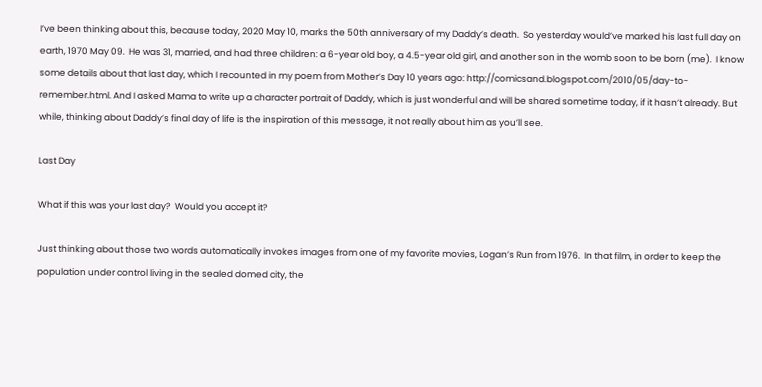I’ve been thinking about this, because today, 2020 May 10, marks the 50th anniversary of my Daddy’s death.  So yesterday would’ve marked his last full day on earth, 1970 May 09.  He was 31, married, and had three children: a 6-year old boy, a 4.5-year old girl, and another son in the womb soon to be born (me).  I know some details about that last day, which I recounted in my poem from Mother’s Day 10 years ago: http://comicsand.blogspot.com/2010/05/day-to-remember.html. And I asked Mama to write up a character portrait of Daddy, which is just wonderful and will be shared sometime today, if it hasn’t already. But while, thinking about Daddy’s final day of life is the inspiration of this message, it not really about him as you’ll see.

Last Day

What if this was your last day?  Would you accept it?

Just thinking about those two words automatically invokes images from one of my favorite movies, Logan’s Run from 1976.  In that film, in order to keep the population under control living in the sealed domed city, the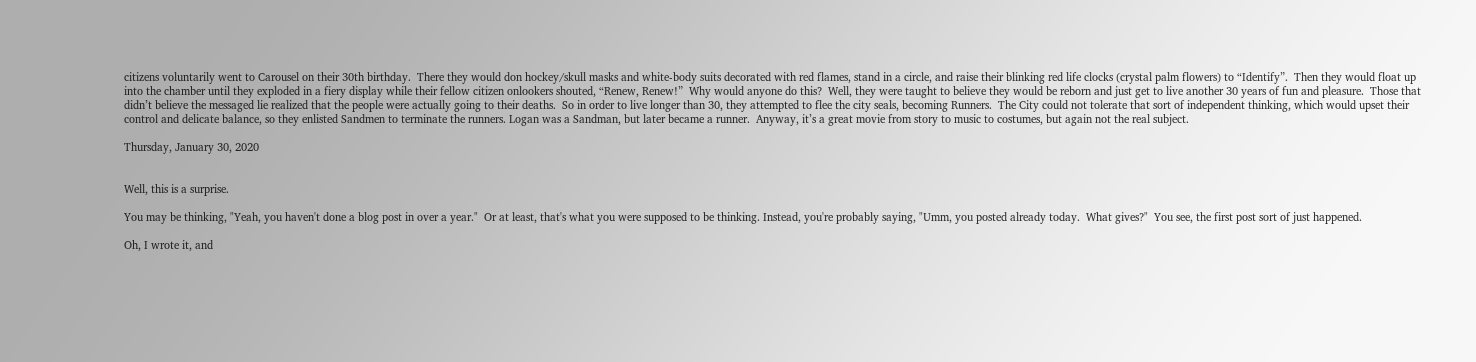citizens voluntarily went to Carousel on their 30th birthday.  There they would don hockey/skull masks and white-body suits decorated with red flames, stand in a circle, and raise their blinking red life clocks (crystal palm flowers) to “Identify”.  Then they would float up into the chamber until they exploded in a fiery display while their fellow citizen onlookers shouted, “Renew, Renew!”  Why would anyone do this?  Well, they were taught to believe they would be reborn and just get to live another 30 years of fun and pleasure.  Those that didn’t believe the messaged lie realized that the people were actually going to their deaths.  So in order to live longer than 30, they attempted to flee the city seals, becoming Runners.  The City could not tolerate that sort of independent thinking, which would upset their control and delicate balance, so they enlisted Sandmen to terminate the runners. Logan was a Sandman, but later became a runner.  Anyway, it’s a great movie from story to music to costumes, but again not the real subject.

Thursday, January 30, 2020


Well, this is a surprise.

You may be thinking, "Yeah, you haven't done a blog post in over a year."  Or at least, that's what you were supposed to be thinking. Instead, you're probably saying, "Umm, you posted already today.  What gives?"  You see, the first post sort of just happened.

Oh, I wrote it, and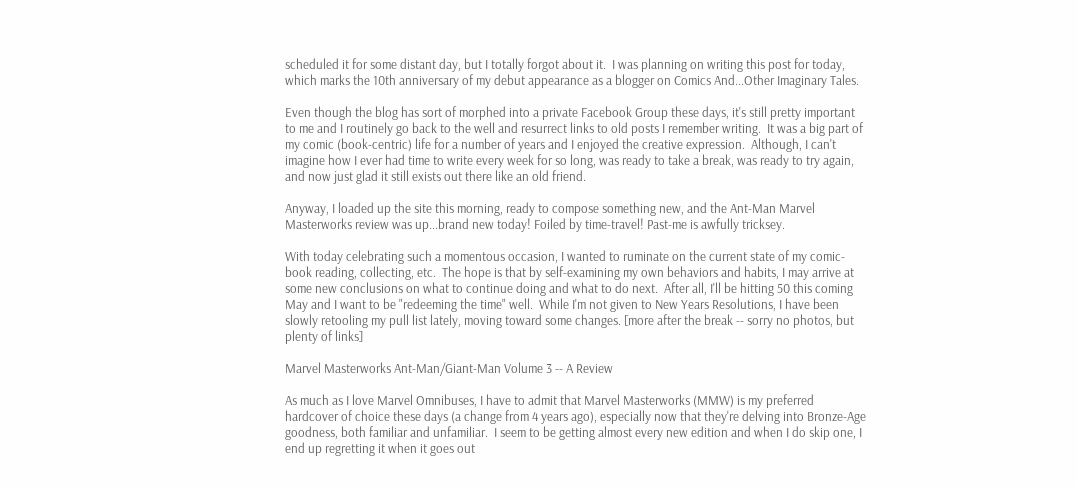scheduled it for some distant day, but I totally forgot about it.  I was planning on writing this post for today, which marks the 10th anniversary of my debut appearance as a blogger on Comics And...Other Imaginary Tales.

Even though the blog has sort of morphed into a private Facebook Group these days, it's still pretty important to me and I routinely go back to the well and resurrect links to old posts I remember writing.  It was a big part of my comic (book-centric) life for a number of years and I enjoyed the creative expression.  Although, I can't imagine how I ever had time to write every week for so long, was ready to take a break, was ready to try again, and now just glad it still exists out there like an old friend.

Anyway, I loaded up the site this morning, ready to compose something new, and the Ant-Man Marvel Masterworks review was up...brand new today! Foiled by time-travel! Past-me is awfully tricksey.

With today celebrating such a momentous occasion, I wanted to ruminate on the current state of my comic-book reading, collecting, etc.  The hope is that by self-examining my own behaviors and habits, I may arrive at some new conclusions on what to continue doing and what to do next.  After all, I'll be hitting 50 this coming May and I want to be "redeeming the time" well.  While I'm not given to New Years Resolutions, I have been slowly retooling my pull list lately, moving toward some changes. [more after the break -- sorry no photos, but plenty of links]

Marvel Masterworks Ant-Man/Giant-Man Volume 3 -- A Review

As much as I love Marvel Omnibuses, I have to admit that Marvel Masterworks (MMW) is my preferred hardcover of choice these days (a change from 4 years ago), especially now that they're delving into Bronze-Age goodness, both familiar and unfamiliar.  I seem to be getting almost every new edition and when I do skip one, I end up regretting it when it goes out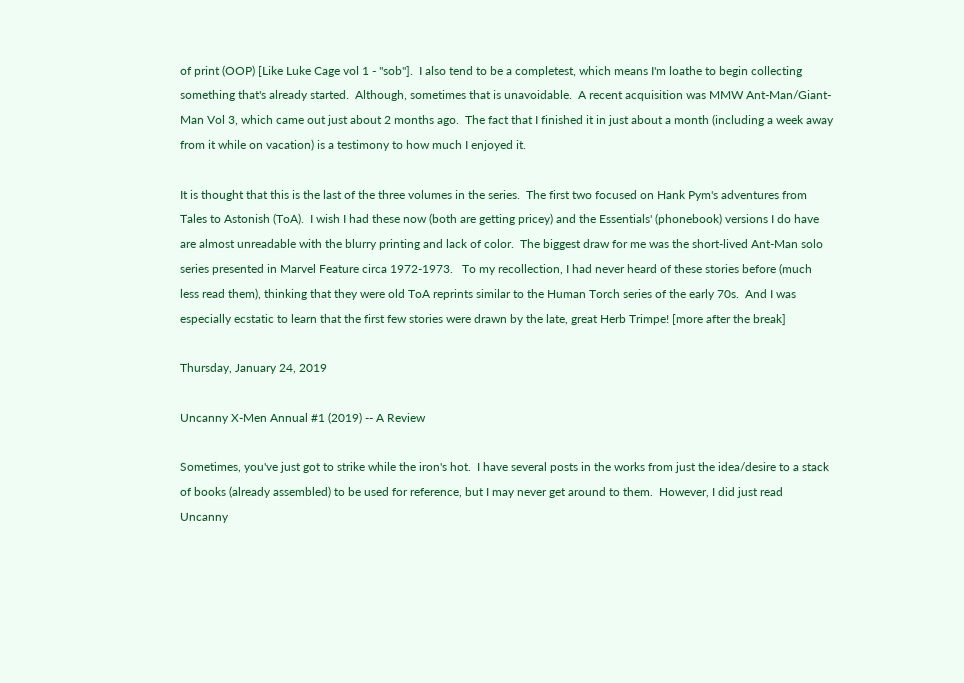of print (OOP) [Like Luke Cage vol 1 - "sob"].  I also tend to be a completest, which means I'm loathe to begin collecting something that's already started.  Although, sometimes that is unavoidable.  A recent acquisition was MMW Ant-Man/Giant-Man Vol 3, which came out just about 2 months ago.  The fact that I finished it in just about a month (including a week away from it while on vacation) is a testimony to how much I enjoyed it.

It is thought that this is the last of the three volumes in the series.  The first two focused on Hank Pym's adventures from Tales to Astonish (ToA).  I wish I had these now (both are getting pricey) and the Essentials' (phonebook) versions I do have are almost unreadable with the blurry printing and lack of color.  The biggest draw for me was the short-lived Ant-Man solo series presented in Marvel Feature circa 1972-1973.   To my recollection, I had never heard of these stories before (much less read them), thinking that they were old ToA reprints similar to the Human Torch series of the early 70s.  And I was especially ecstatic to learn that the first few stories were drawn by the late, great Herb Trimpe! [more after the break]

Thursday, January 24, 2019

Uncanny X-Men Annual #1 (2019) -- A Review

Sometimes, you've just got to strike while the iron's hot.  I have several posts in the works from just the idea/desire to a stack of books (already assembled) to be used for reference, but I may never get around to them.  However, I did just read Uncanny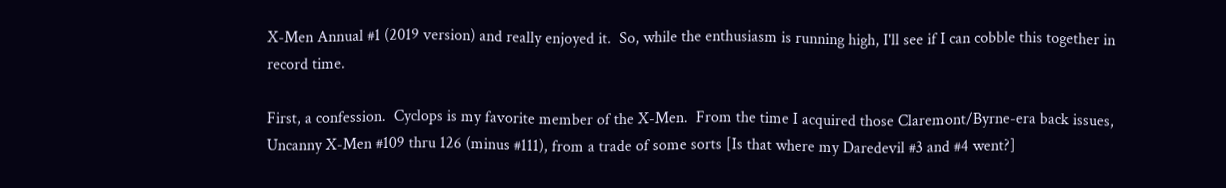X-Men Annual #1 (2019 version) and really enjoyed it.  So, while the enthusiasm is running high, I'll see if I can cobble this together in record time.

First, a confession.  Cyclops is my favorite member of the X-Men.  From the time I acquired those Claremont/Byrne-era back issues, Uncanny X-Men #109 thru 126 (minus #111), from a trade of some sorts [Is that where my Daredevil #3 and #4 went?]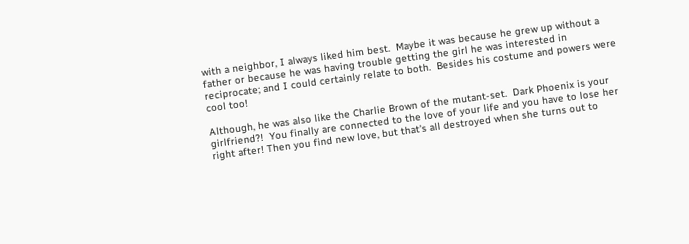with a neighbor, I always liked him best.  Maybe it was because he grew up without a father or because he was having trouble getting the girl he was interested in reciprocate; and I could certainly relate to both.  Besides his costume and powers were cool too!

Although, he was also like the Charlie Brown of the mutant-set.  Dark Phoenix is your girlfriend?!  You finally are connected to the love of your life and you have to lose her right after! Then you find new love, but that's all destroyed when she turns out to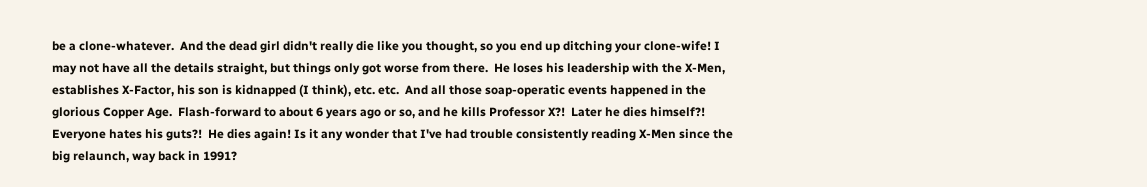be a clone-whatever.  And the dead girl didn't really die like you thought, so you end up ditching your clone-wife! I may not have all the details straight, but things only got worse from there.  He loses his leadership with the X-Men, establishes X-Factor, his son is kidnapped (I think), etc. etc.  And all those soap-operatic events happened in the glorious Copper Age.  Flash-forward to about 6 years ago or so, and he kills Professor X?!  Later he dies himself?!  Everyone hates his guts?!  He dies again! Is it any wonder that I've had trouble consistently reading X-Men since the big relaunch, way back in 1991?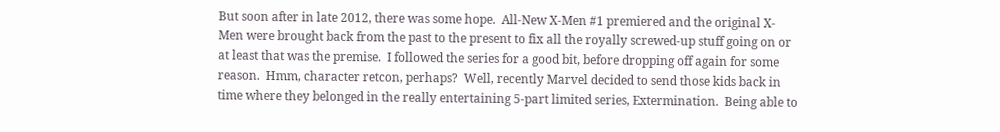But soon after in late 2012, there was some hope.  All-New X-Men #1 premiered and the original X-Men were brought back from the past to the present to fix all the royally screwed-up stuff going on or at least that was the premise.  I followed the series for a good bit, before dropping off again for some reason.  Hmm, character retcon, perhaps?  Well, recently Marvel decided to send those kids back in time where they belonged in the really entertaining 5-part limited series, Extermination.  Being able to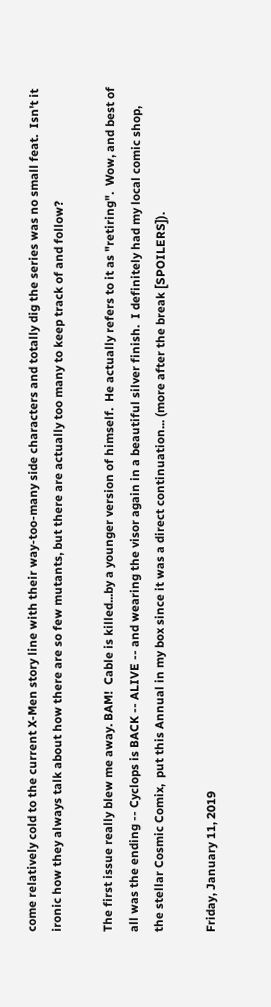come relatively cold to the current X-Men story line with their way-too-many side characters and totally dig the series was no small feat.  Isn't it ironic how they always talk about how there are so few mutants, but there are actually too many to keep track of and follow?

The first issue really blew me away. BAM!  Cable is killed...by a younger version of himself.  He actually refers to it as "retiring".  Wow, and best of all was the ending -- Cyclops is BACK -- ALIVE -- and wearing the visor again in a beautiful silver finish.  I definitely had my local comic shop, the stellar Cosmic Comix,  put this Annual in my box since it was a direct continuation... (more after the break [SPOILERS]).

Friday, January 11, 2019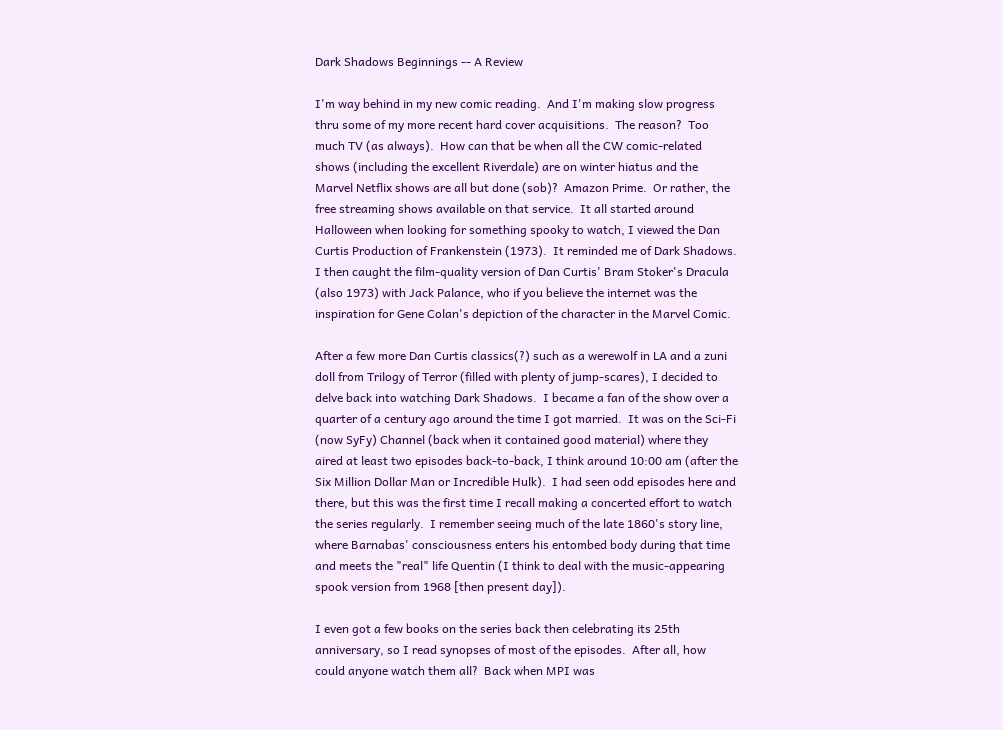Dark Shadows Beginnings -- A Review

I'm way behind in my new comic reading.  And I'm making slow progress thru some of my more recent hard cover acquisitions.  The reason?  Too much TV (as always).  How can that be when all the CW comic-related shows (including the excellent Riverdale) are on winter hiatus and the Marvel Netflix shows are all but done (sob)?  Amazon Prime.  Or rather, the free streaming shows available on that service.  It all started around Halloween when looking for something spooky to watch, I viewed the Dan Curtis Production of Frankenstein (1973).  It reminded me of Dark Shadows.  I then caught the film-quality version of Dan Curtis' Bram Stoker's Dracula (also 1973) with Jack Palance, who if you believe the internet was the inspiration for Gene Colan's depiction of the character in the Marvel Comic.

After a few more Dan Curtis classics(?) such as a werewolf in LA and a zuni doll from Trilogy of Terror (filled with plenty of jump-scares), I decided to delve back into watching Dark Shadows.  I became a fan of the show over a quarter of a century ago around the time I got married.  It was on the Sci-Fi (now SyFy) Channel (back when it contained good material) where they aired at least two episodes back-to-back, I think around 10:00 am (after the Six Million Dollar Man or Incredible Hulk).  I had seen odd episodes here and there, but this was the first time I recall making a concerted effort to watch the series regularly.  I remember seeing much of the late 1860's story line, where Barnabas' consciousness enters his entombed body during that time and meets the "real" life Quentin (I think to deal with the music-appearing spook version from 1968 [then present day]).

I even got a few books on the series back then celebrating its 25th anniversary, so I read synopses of most of the episodes.  After all, how could anyone watch them all?  Back when MPI was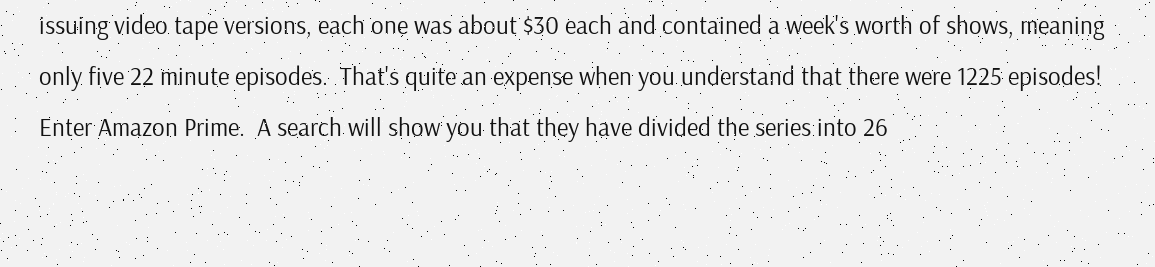issuing video tape versions, each one was about $30 each and contained a week's worth of shows, meaning only five 22 minute episodes.  That's quite an expense when you understand that there were 1225 episodes!  Enter Amazon Prime.  A search will show you that they have divided the series into 26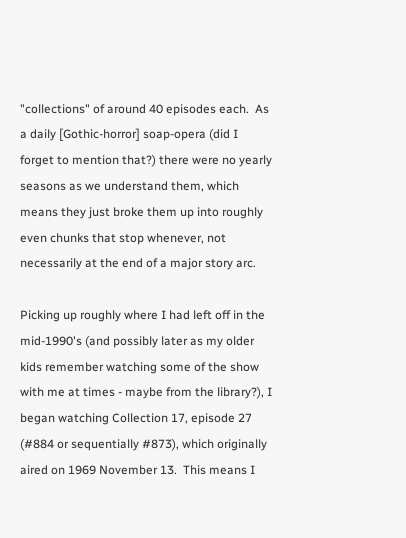"collections" of around 40 episodes each.  As a daily [Gothic-horror] soap-opera (did I forget to mention that?) there were no yearly seasons as we understand them, which means they just broke them up into roughly even chunks that stop whenever, not necessarily at the end of a major story arc.

Picking up roughly where I had left off in the mid-1990's (and possibly later as my older kids remember watching some of the show with me at times - maybe from the library?), I began watching Collection 17, episode 27 (#884 or sequentially #873), which originally aired on 1969 November 13.  This means I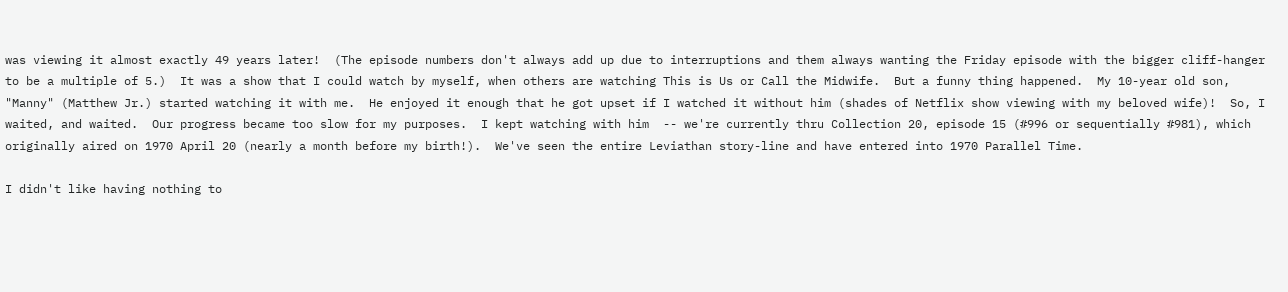was viewing it almost exactly 49 years later!  (The episode numbers don't always add up due to interruptions and them always wanting the Friday episode with the bigger cliff-hanger to be a multiple of 5.)  It was a show that I could watch by myself, when others are watching This is Us or Call the Midwife.  But a funny thing happened.  My 10-year old son, "Manny" (Matthew Jr.) started watching it with me.  He enjoyed it enough that he got upset if I watched it without him (shades of Netflix show viewing with my beloved wife)!  So, I waited, and waited.  Our progress became too slow for my purposes.  I kept watching with him  -- we're currently thru Collection 20, episode 15 (#996 or sequentially #981), which originally aired on 1970 April 20 (nearly a month before my birth!).  We've seen the entire Leviathan story-line and have entered into 1970 Parallel Time.

I didn't like having nothing to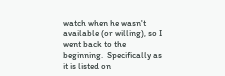watch when he wasn't available (or willing), so I went back to the beginning.  Specifically as it is listed on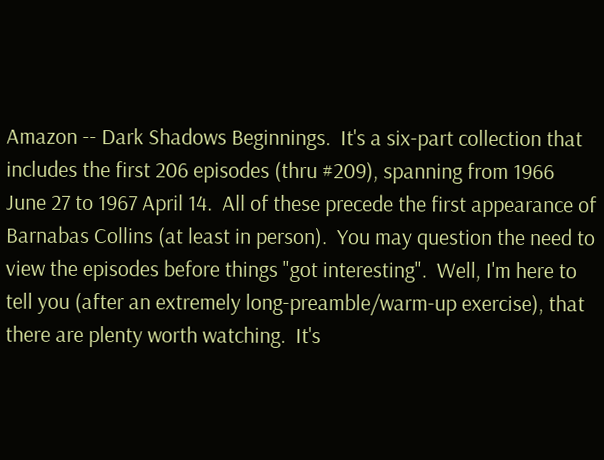Amazon -- Dark Shadows Beginnings.  It's a six-part collection that includes the first 206 episodes (thru #209), spanning from 1966 June 27 to 1967 April 14.  All of these precede the first appearance of Barnabas Collins (at least in person).  You may question the need to view the episodes before things "got interesting".  Well, I'm here to tell you (after an extremely long-preamble/warm-up exercise), that there are plenty worth watching.  It's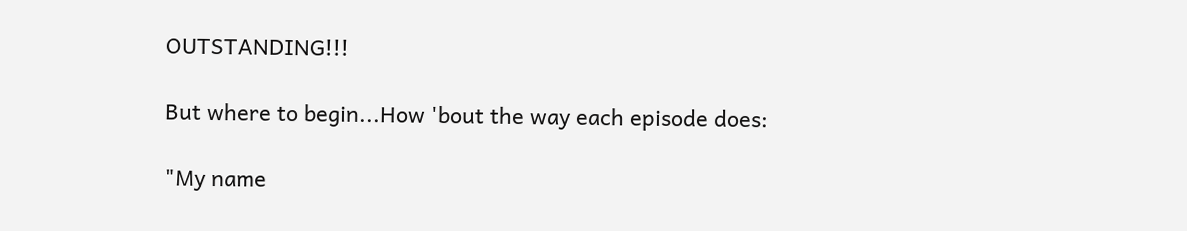OUTSTANDING!!!

But where to begin...How 'bout the way each episode does:

"My name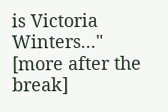is Victoria Winters..."
[more after the break]